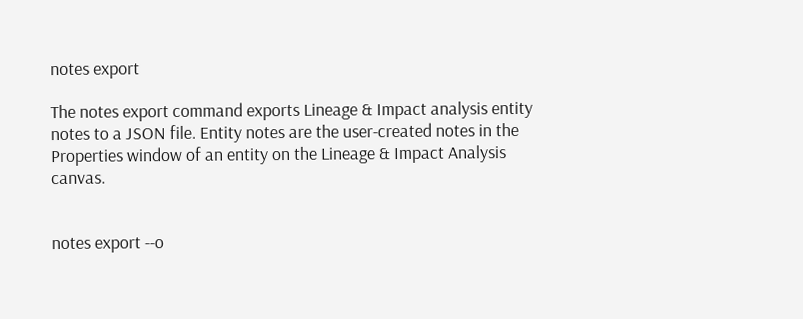notes export

The notes export command exports Lineage & Impact analysis entity notes to a JSON file. Entity notes are the user-created notes in the Properties window of an entity on the Lineage & Impact Analysis canvas.


notes export --o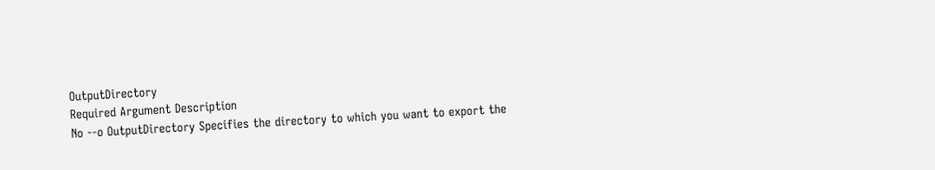OutputDirectory
Required Argument Description
No --o OutputDirectory Specifies the directory to which you want to export the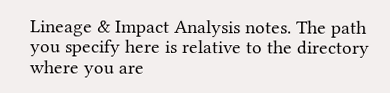Lineage & Impact Analysis notes. The path you specify here is relative to the directory where you are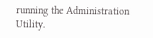running the Administration Utility.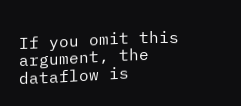If you omit this argument, the dataflow is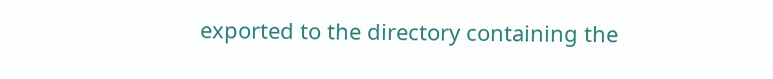exported to the directory containing the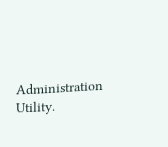Administration Utility.